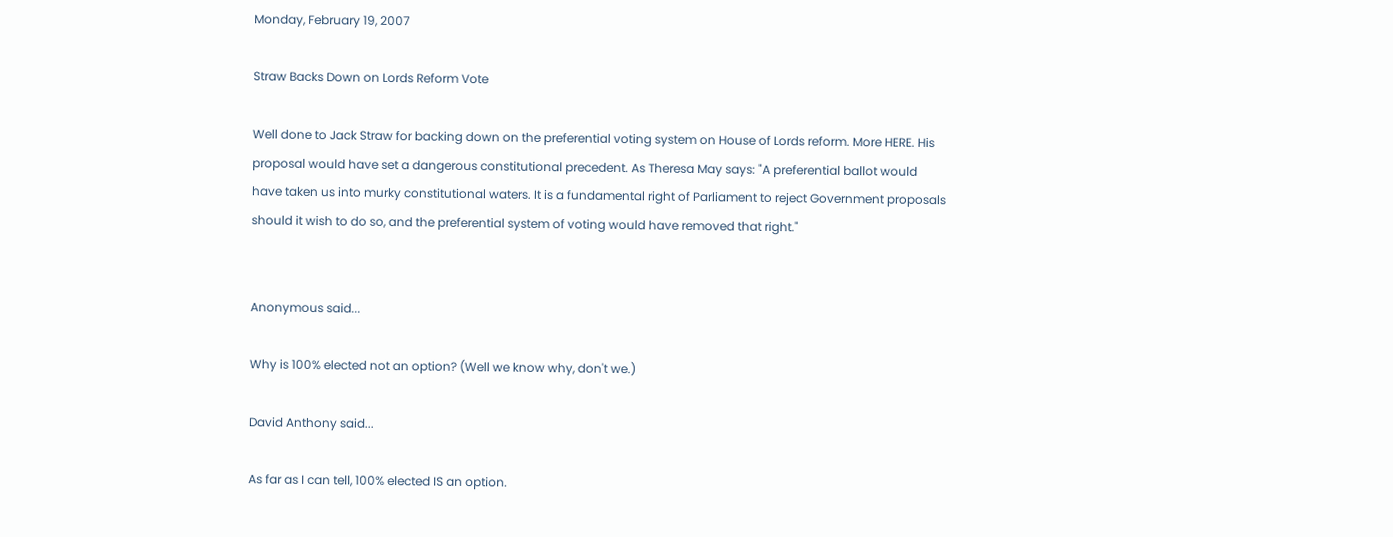Monday, February 19, 2007

Straw Backs Down on Lords Reform Vote

Well done to Jack Straw for backing down on the preferential voting system on House of Lords reform. More HERE. His proposal would have set a dangerous constitutional precedent. As Theresa May says: "A preferential ballot would have taken us into murky constitutional waters. It is a fundamental right of Parliament to reject Government proposals should it wish to do so, and the preferential system of voting would have removed that right."


Anonymous said...

Why is 100% elected not an option? (Well we know why, don't we.)

David Anthony said...

As far as I can tell, 100% elected IS an option.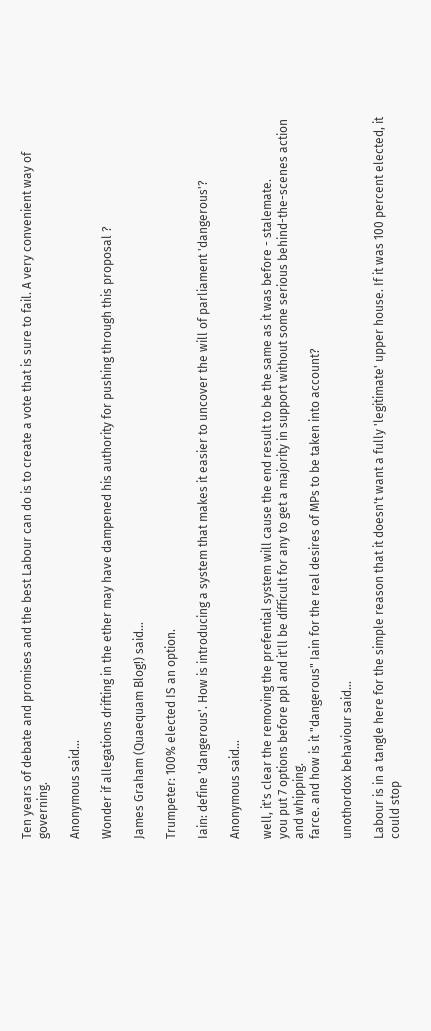Ten years of debate and promises and the best Labour can do is to create a vote that is sure to fail. A very convenient way of governing.

Anonymous said...

Wonder if allegations drifting in the ether may have dampened his authority for pushing through this proposal ?

James Graham (Quaequam Blog!) said...

Trumpeter: 100% elected IS an option.

Iain: define 'dangerous'. How is introducing a system that makes it easier to uncover the will of parliament 'dangerous'?

Anonymous said...

well, it's clear the removing the prefential system will cause the end result to be the same as it was before - stalemate.
you put 7 options before ppl and it'll be difficult for any to get a majority in support without some serious behind-the-scenes action and whipping.
farce. and how is it "dangerous" Iain for the real desires of MPs to be taken into account?

unothordox behaviour said...

Labour is in a tangle here for the simple reason that it doesn't want a fully 'legitimate' upper house. If it was 100 percent elected, it could stop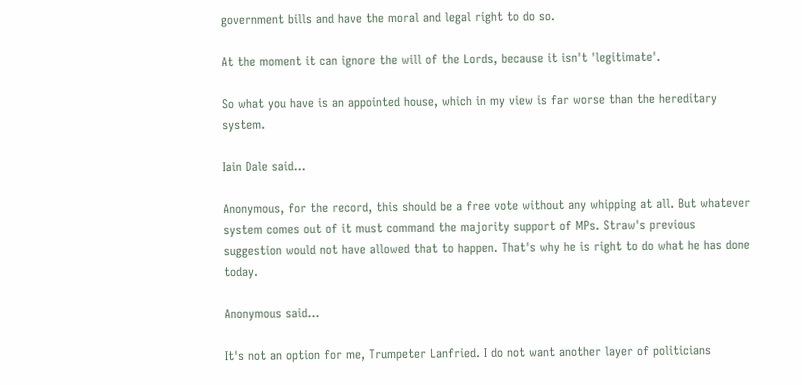government bills and have the moral and legal right to do so.

At the moment it can ignore the will of the Lords, because it isn't 'legitimate'.

So what you have is an appointed house, which in my view is far worse than the hereditary system.

Iain Dale said...

Anonymous, for the record, this should be a free vote without any whipping at all. But whatever system comes out of it must command the majority support of MPs. Straw's previous suggestion would not have allowed that to happen. That's why he is right to do what he has done today.

Anonymous said...

It's not an option for me, Trumpeter Lanfried. I do not want another layer of politicians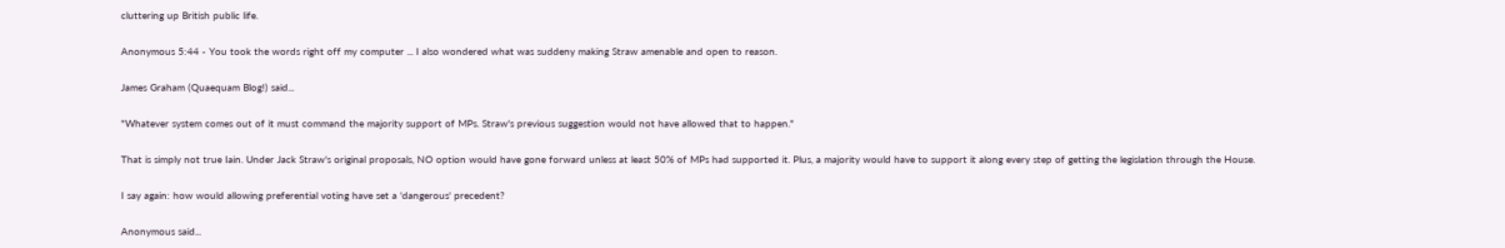cluttering up British public life.

Anonymous 5:44 - You took the words right off my computer ... I also wondered what was suddeny making Straw amenable and open to reason.

James Graham (Quaequam Blog!) said...

"Whatever system comes out of it must command the majority support of MPs. Straw's previous suggestion would not have allowed that to happen."

That is simply not true Iain. Under Jack Straw's original proposals, NO option would have gone forward unless at least 50% of MPs had supported it. Plus, a majority would have to support it along every step of getting the legislation through the House.

I say again: how would allowing preferential voting have set a 'dangerous' precedent?

Anonymous said...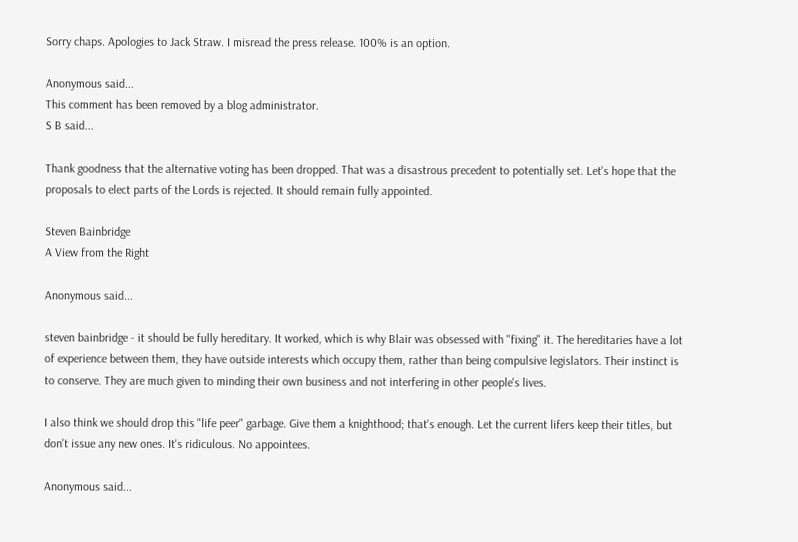Sorry chaps. Apologies to Jack Straw. I misread the press release. 100% is an option.

Anonymous said...
This comment has been removed by a blog administrator.
S B said...

Thank goodness that the alternative voting has been dropped. That was a disastrous precedent to potentially set. Let's hope that the proposals to elect parts of the Lords is rejected. It should remain fully appointed.

Steven Bainbridge
A View from the Right

Anonymous said...

steven bainbridge - it should be fully hereditary. It worked, which is why Blair was obsessed with "fixing" it. The hereditaries have a lot of experience between them, they have outside interests which occupy them, rather than being compulsive legislators. Their instinct is to conserve. They are much given to minding their own business and not interfering in other people's lives.

I also think we should drop this "life peer" garbage. Give them a knighthood; that's enough. Let the current lifers keep their titles, but don't issue any new ones. It's ridiculous. No appointees.

Anonymous said...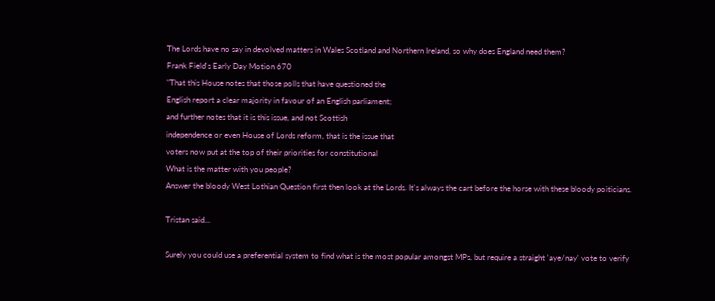The Lords have no say in devolved matters in Wales Scotland and Northern Ireland, so why does England need them?
Frank Field's Early Day Motion 670
"That this House notes that those polls that have questioned the
English report a clear majority in favour of an English parliament;
and further notes that it is this issue, and not Scottish
independence or even House of Lords reform, that is the issue that
voters now put at the top of their priorities for constitutional
What is the matter with you people?
Answer the bloody West Lothian Question first then look at the Lords. It's always the cart before the horse with these bloody poiticians.

Tristan said...

Surely you could use a preferential system to find what is the most popular amongst MPs, but require a straight 'aye/nay' vote to verify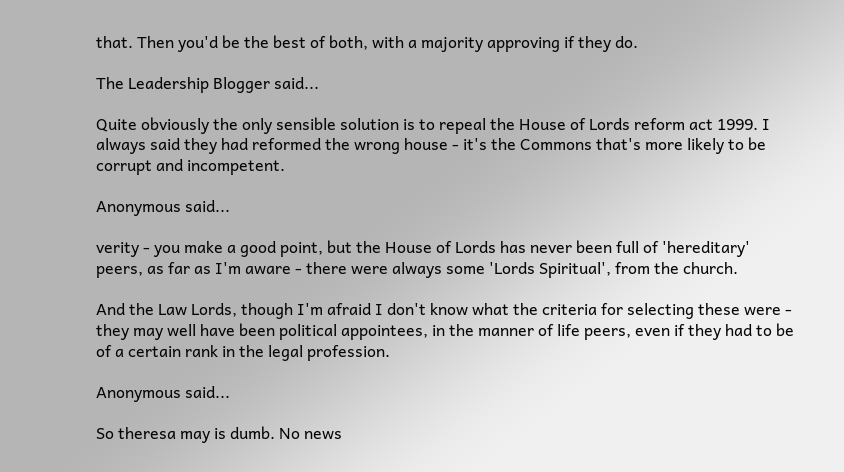that. Then you'd be the best of both, with a majority approving if they do.

The Leadership Blogger said...

Quite obviously the only sensible solution is to repeal the House of Lords reform act 1999. I always said they had reformed the wrong house - it's the Commons that's more likely to be corrupt and incompetent.

Anonymous said...

verity - you make a good point, but the House of Lords has never been full of 'hereditary' peers, as far as I'm aware - there were always some 'Lords Spiritual', from the church.

And the Law Lords, though I'm afraid I don't know what the criteria for selecting these were - they may well have been political appointees, in the manner of life peers, even if they had to be of a certain rank in the legal profession.

Anonymous said...

So theresa may is dumb. No news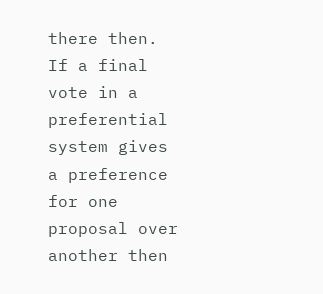there then. If a final vote in a preferential system gives a preference for one proposal over another then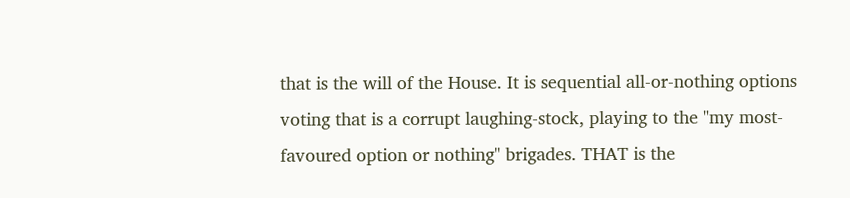that is the will of the House. It is sequential all-or-nothing options voting that is a corrupt laughing-stock, playing to the "my most-favoured option or nothing" brigades. THAT is the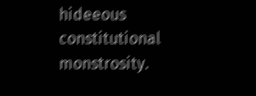hideeous constitutional monstrosity.